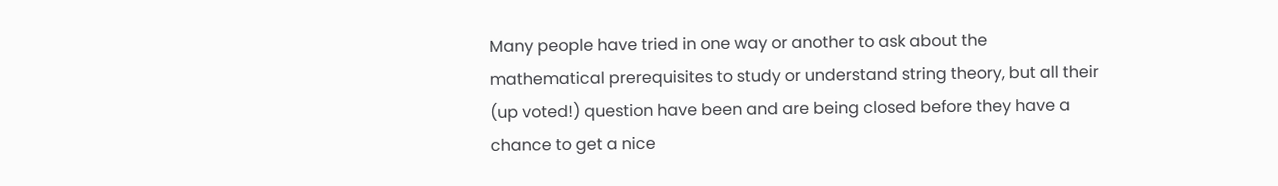Many people have tried in one way or another to ask about the mathematical prerequisites to study or understand string theory, but all their (up voted!) question have been and are being closed before they have a chance to get a nice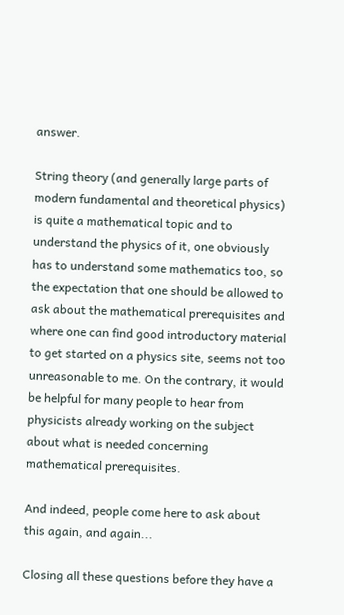answer.

String theory (and generally large parts of modern fundamental and theoretical physics) is quite a mathematical topic and to understand the physics of it, one obviously has to understand some mathematics too, so the expectation that one should be allowed to ask about the mathematical prerequisites and where one can find good introductory material to get started on a physics site, seems not too unreasonable to me. On the contrary, it would be helpful for many people to hear from physicists already working on the subject about what is needed concerning mathematical prerequisites.

And indeed, people come here to ask about this again, and again...

Closing all these questions before they have a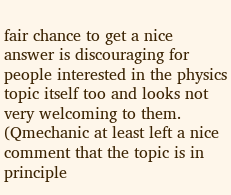fair chance to get a nice answer is discouraging for people interested in the physics topic itself too and looks not very welcoming to them. (Qmechanic at least left a nice comment that the topic is in principle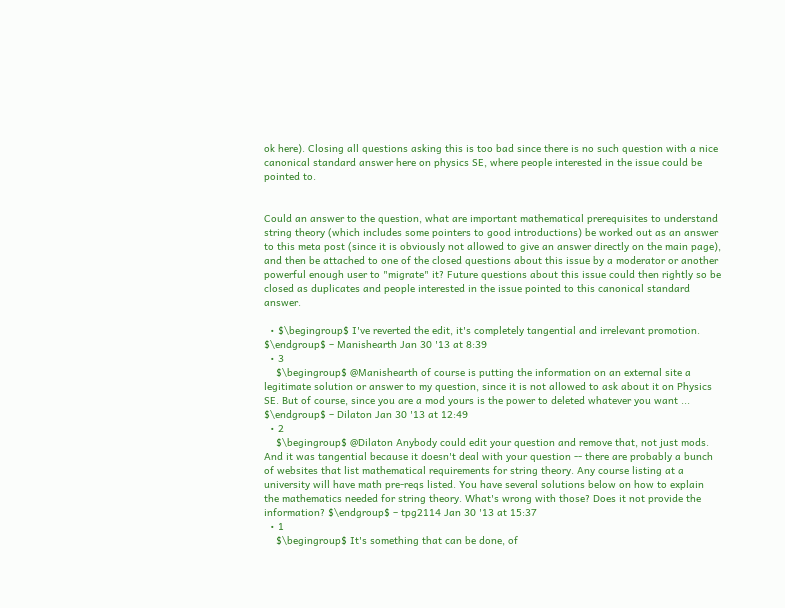ok here). Closing all questions asking this is too bad since there is no such question with a nice canonical standard answer here on physics SE, where people interested in the issue could be pointed to.


Could an answer to the question, what are important mathematical prerequisites to understand string theory (which includes some pointers to good introductions) be worked out as an answer to this meta post (since it is obviously not allowed to give an answer directly on the main page), and then be attached to one of the closed questions about this issue by a moderator or another powerful enough user to "migrate" it? Future questions about this issue could then rightly so be closed as duplicates and people interested in the issue pointed to this canonical standard answer.

  • $\begingroup$ I've reverted the edit, it's completely tangential and irrelevant promotion. $\endgroup$ – Manishearth Jan 30 '13 at 8:39
  • 3
    $\begingroup$ @Manishearth of course is putting the information on an external site a legitimate solution or answer to my question, since it is not allowed to ask about it on Physics SE. But of course, since you are a mod yours is the power to deleted whatever you want ... $\endgroup$ – Dilaton Jan 30 '13 at 12:49
  • 2
    $\begingroup$ @Dilaton Anybody could edit your question and remove that, not just mods. And it was tangential because it doesn't deal with your question -- there are probably a bunch of websites that list mathematical requirements for string theory. Any course listing at a university will have math pre-reqs listed. You have several solutions below on how to explain the mathematics needed for string theory. What's wrong with those? Does it not provide the information? $\endgroup$ – tpg2114 Jan 30 '13 at 15:37
  • 1
    $\begingroup$ It's something that can be done, of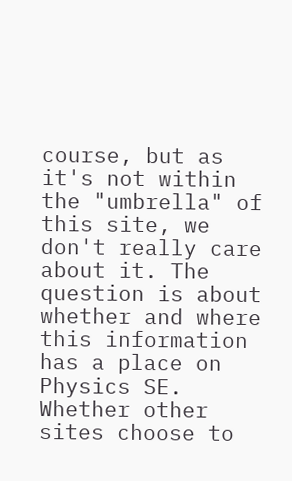course, but as it's not within the "umbrella" of this site, we don't really care about it. The question is about whether and where this information has a place on Physics SE. Whether other sites choose to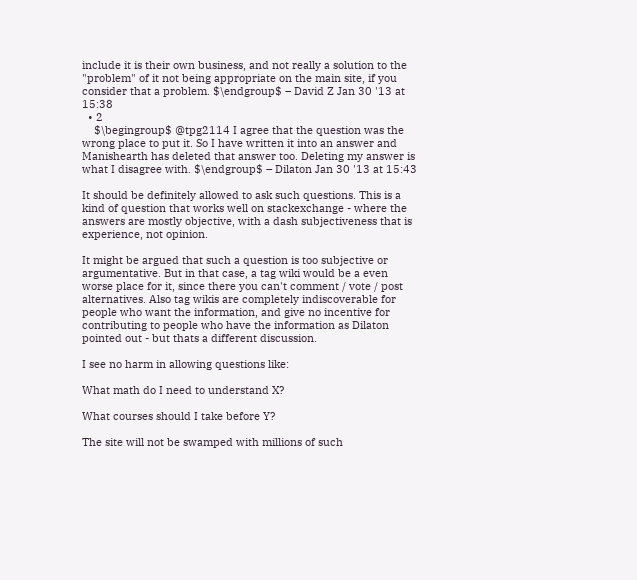include it is their own business, and not really a solution to the "problem" of it not being appropriate on the main site, if you consider that a problem. $\endgroup$ – David Z Jan 30 '13 at 15:38
  • 2
    $\begingroup$ @tpg2114 I agree that the question was the wrong place to put it. So I have written it into an answer and Manishearth has deleted that answer too. Deleting my answer is what I disagree with. $\endgroup$ – Dilaton Jan 30 '13 at 15:43

It should be definitely allowed to ask such questions. This is a kind of question that works well on stackexchange - where the answers are mostly objective, with a dash subjectiveness that is experience, not opinion.

It might be argued that such a question is too subjective or argumentative. But in that case, a tag wiki would be a even worse place for it, since there you can't comment / vote / post alternatives. Also tag wikis are completely indiscoverable for people who want the information, and give no incentive for contributing to people who have the information as Dilaton pointed out - but thats a different discussion.

I see no harm in allowing questions like:

What math do I need to understand X?

What courses should I take before Y?

The site will not be swamped with millions of such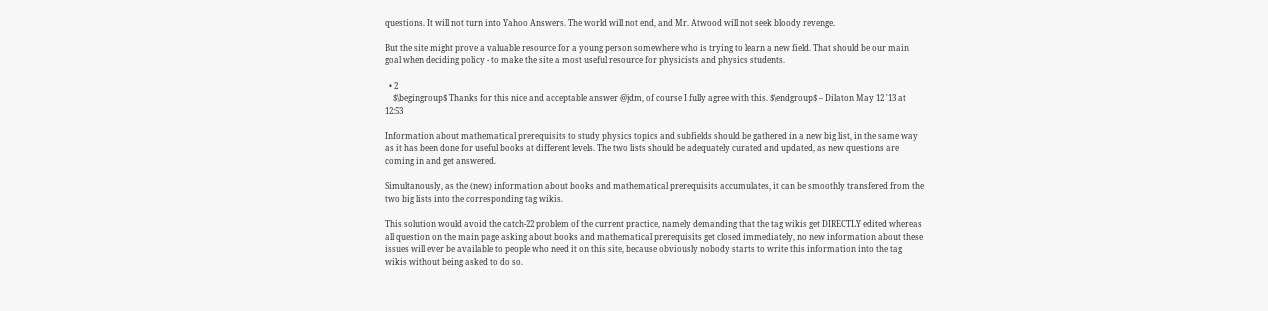questions. It will not turn into Yahoo Answers. The world will not end, and Mr. Atwood will not seek bloody revenge.

But the site might prove a valuable resource for a young person somewhere who is trying to learn a new field. That should be our main goal when deciding policy - to make the site a most useful resource for physicists and physics students.

  • 2
    $\begingroup$ Thanks for this nice and acceptable answer @jdm, of course I fully agree with this. $\endgroup$ – Dilaton May 12 '13 at 12:53

Information about mathematical prerequisits to study physics topics and subfields should be gathered in a new big list, in the same way as it has been done for useful books at different levels. The two lists should be adequately curated and updated, as new questions are coming in and get answered.

Simultanously, as the (new) information about books and mathematical prerequisits accumulates, it can be smoothly transfered from the two big lists into the corresponding tag wikis.

This solution would avoid the catch-22 problem of the current practice, namely demanding that the tag wikis get DIRECTLY edited whereas all question on the main page asking about books and mathematical prerequisits get closed immediately, no new information about these issues will ever be available to people who need it on this site, because obviously nobody starts to write this information into the tag wikis without being asked to do so.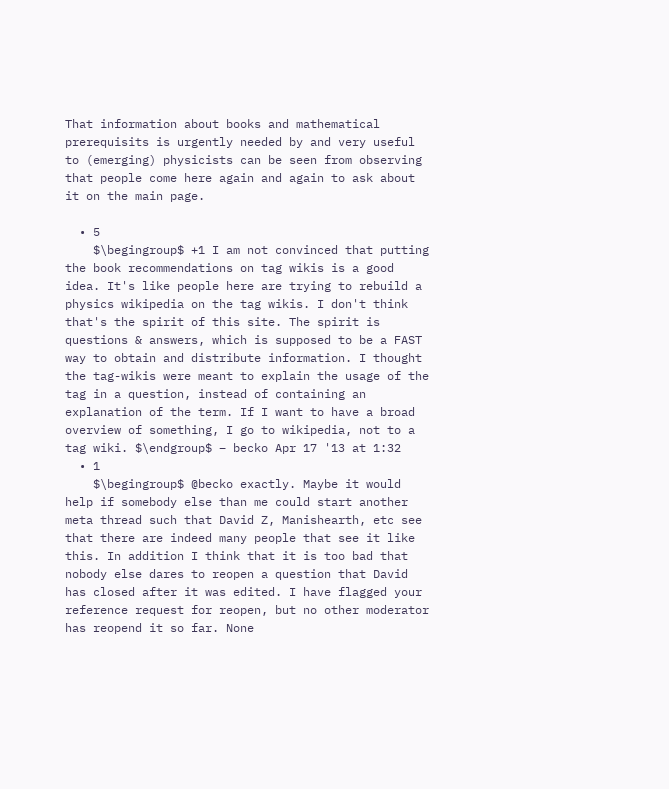That information about books and mathematical prerequisits is urgently needed by and very useful to (emerging) physicists can be seen from observing that people come here again and again to ask about it on the main page.

  • 5
    $\begingroup$ +1 I am not convinced that putting the book recommendations on tag wikis is a good idea. It's like people here are trying to rebuild a physics wikipedia on the tag wikis. I don't think that's the spirit of this site. The spirit is questions & answers, which is supposed to be a FAST way to obtain and distribute information. I thought the tag-wikis were meant to explain the usage of the tag in a question, instead of containing an explanation of the term. If I want to have a broad overview of something, I go to wikipedia, not to a tag wiki. $\endgroup$ – becko Apr 17 '13 at 1:32
  • 1
    $\begingroup$ @becko exactly. Maybe it would help if somebody else than me could start another meta thread such that David Z, Manishearth, etc see that there are indeed many people that see it like this. In addition I think that it is too bad that nobody else dares to reopen a question that David has closed after it was edited. I have flagged your reference request for reopen, but no other moderator has reopend it so far. None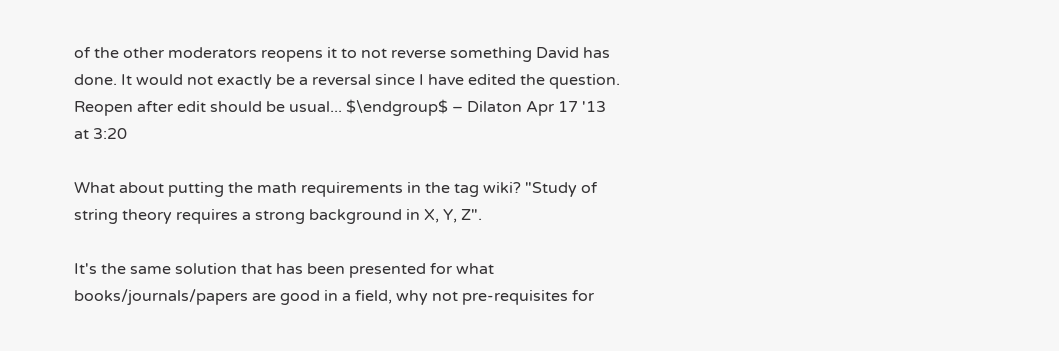of the other moderators reopens it to not reverse something David has done. It would not exactly be a reversal since I have edited the question. Reopen after edit should be usual... $\endgroup$ – Dilaton Apr 17 '13 at 3:20

What about putting the math requirements in the tag wiki? "Study of string theory requires a strong background in X, Y, Z".

It's the same solution that has been presented for what books/journals/papers are good in a field, why not pre-requisites for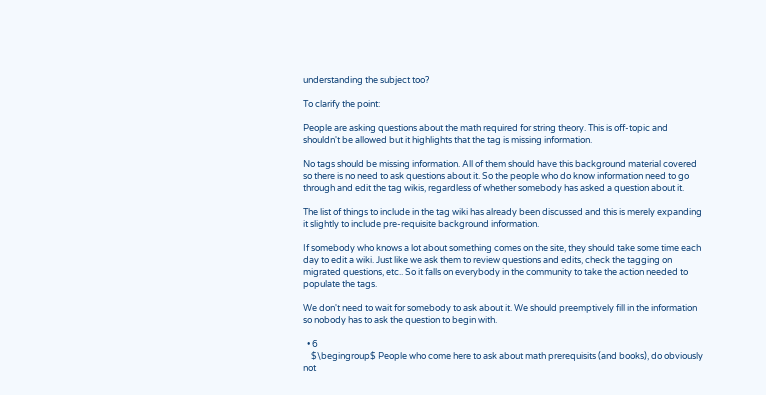understanding the subject too?

To clarify the point:

People are asking questions about the math required for string theory. This is off-topic and shouldn't be allowed but it highlights that the tag is missing information.

No tags should be missing information. All of them should have this background material covered so there is no need to ask questions about it. So the people who do know information need to go through and edit the tag wikis, regardless of whether somebody has asked a question about it.

The list of things to include in the tag wiki has already been discussed and this is merely expanding it slightly to include pre-requisite background information.

If somebody who knows a lot about something comes on the site, they should take some time each day to edit a wiki. Just like we ask them to review questions and edits, check the tagging on migrated questions, etc.. So it falls on everybody in the community to take the action needed to populate the tags.

We don't need to wait for somebody to ask about it. We should preemptively fill in the information so nobody has to ask the question to begin with.

  • 6
    $\begingroup$ People who come here to ask about math prerequisits (and books), do obviously not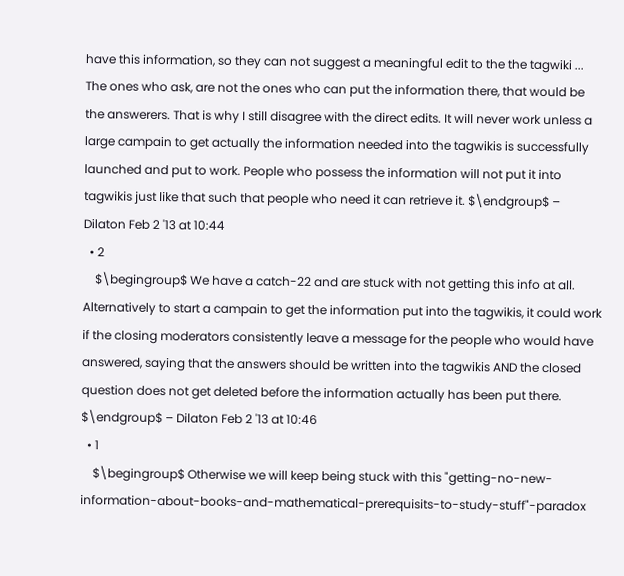have this information, so they can not suggest a meaningful edit to the the tagwiki ... The ones who ask, are not the ones who can put the information there, that would be the answerers. That is why I still disagree with the direct edits. It will never work unless a large campain to get actually the information needed into the tagwikis is successfully launched and put to work. People who possess the information will not put it into tagwikis just like that such that people who need it can retrieve it. $\endgroup$ – Dilaton Feb 2 '13 at 10:44
  • 2
    $\begingroup$ We have a catch-22 and are stuck with not getting this info at all. Alternatively to start a campain to get the information put into the tagwikis, it could work if the closing moderators consistently leave a message for the people who would have answered, saying that the answers should be written into the tagwikis AND the closed question does not get deleted before the information actually has been put there. $\endgroup$ – Dilaton Feb 2 '13 at 10:46
  • 1
    $\begingroup$ Otherwise we will keep being stuck with this "getting-no-new-information-about-books-and-mathematical-prerequisits-to-study-stuff"-paradox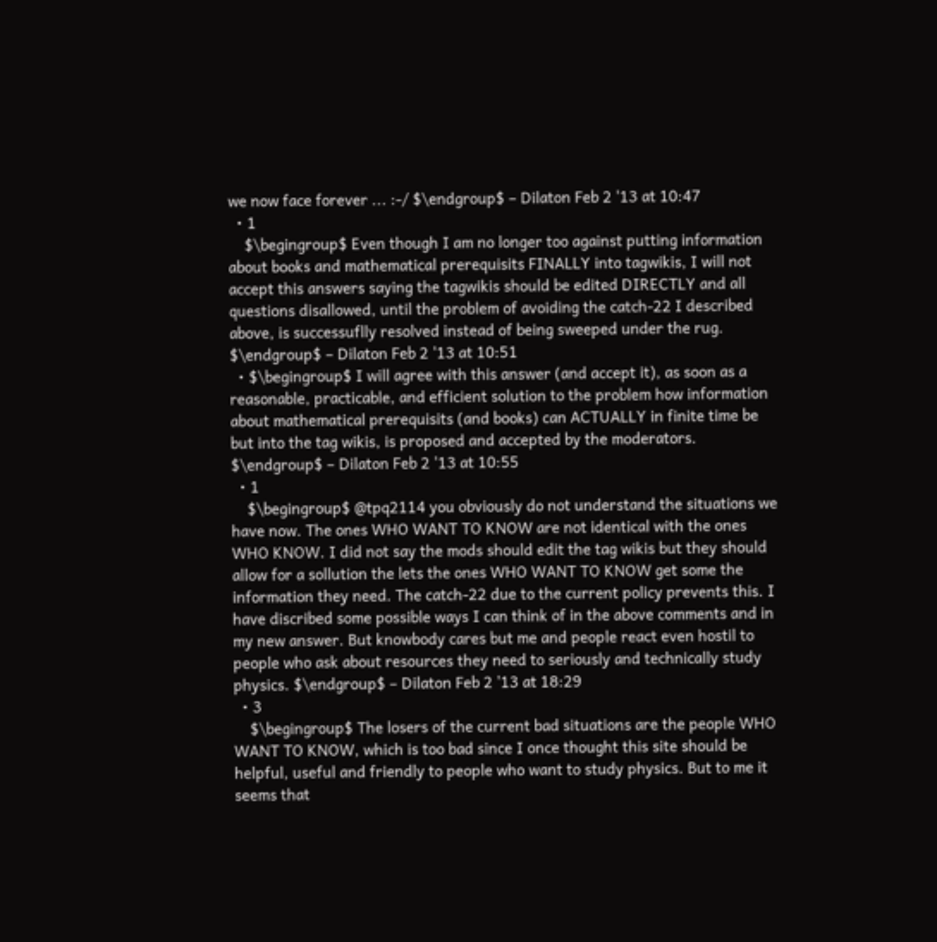we now face forever ... :-/ $\endgroup$ – Dilaton Feb 2 '13 at 10:47
  • 1
    $\begingroup$ Even though I am no longer too against putting information about books and mathematical prerequisits FINALLY into tagwikis, I will not accept this answers saying the tagwikis should be edited DIRECTLY and all questions disallowed, until the problem of avoiding the catch-22 I described above, is successuflly resolved instead of being sweeped under the rug. $\endgroup$ – Dilaton Feb 2 '13 at 10:51
  • $\begingroup$ I will agree with this answer (and accept it), as soon as a reasonable, practicable, and efficient solution to the problem how information about mathematical prerequisits (and books) can ACTUALLY in finite time be but into the tag wikis, is proposed and accepted by the moderators. $\endgroup$ – Dilaton Feb 2 '13 at 10:55
  • 1
    $\begingroup$ @tpq2114 you obviously do not understand the situations we have now. The ones WHO WANT TO KNOW are not identical with the ones WHO KNOW. I did not say the mods should edit the tag wikis but they should allow for a sollution the lets the ones WHO WANT TO KNOW get some the information they need. The catch-22 due to the current policy prevents this. I have discribed some possible ways I can think of in the above comments and in my new answer. But knowbody cares but me and people react even hostil to people who ask about resources they need to seriously and technically study physics. $\endgroup$ – Dilaton Feb 2 '13 at 18:29
  • 3
    $\begingroup$ The losers of the current bad situations are the people WHO WANT TO KNOW, which is too bad since I once thought this site should be helpful, useful and friendly to people who want to study physics. But to me it seems that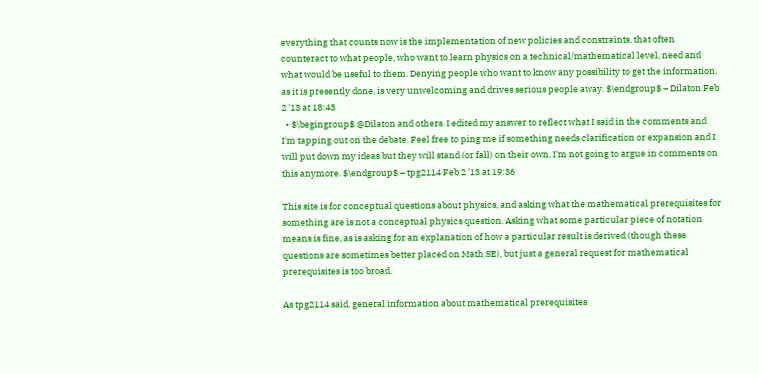everything that counts now is the implementation of new policies and constraints, that often counteract to what people, who want to learn physics on a technical/mathematical level, need and what would be useful to them. Denying people who want to know any possibility to get the information, as it is presently done, is very unwelcoming and drives serious people away. $\endgroup$ – Dilaton Feb 2 '13 at 18:43
  • $\begingroup$ @Dilaton and others. I edited my answer to reflect what I said in the comments and I'm tapping out on the debate. Feel free to ping me if something needs clarification or expansion and I will put down my ideas but they will stand (or fall) on their own, I'm not going to argue in comments on this anymore. $\endgroup$ – tpg2114 Feb 2 '13 at 19:36

This site is for conceptual questions about physics, and asking what the mathematical prerequisites for something are is not a conceptual physics question. Asking what some particular piece of notation means is fine, as is asking for an explanation of how a particular result is derived (though these questions are sometimes better placed on Math SE), but just a general request for mathematical prerequisites is too broad.

As tpg2114 said, general information about mathematical prerequisites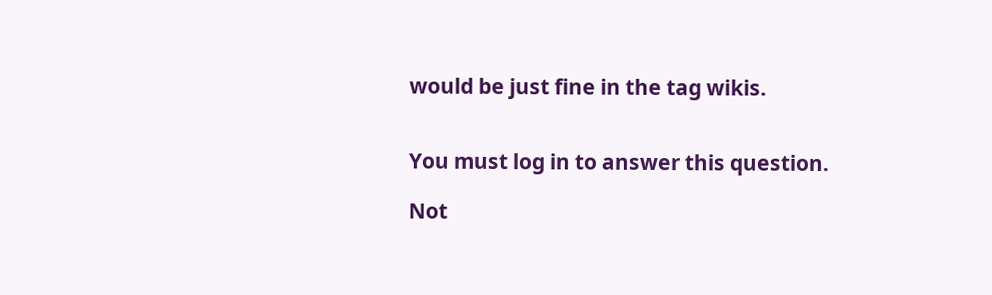would be just fine in the tag wikis.


You must log in to answer this question.

Not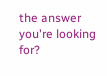the answer you're looking for?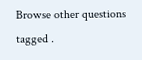Browse other questions tagged .